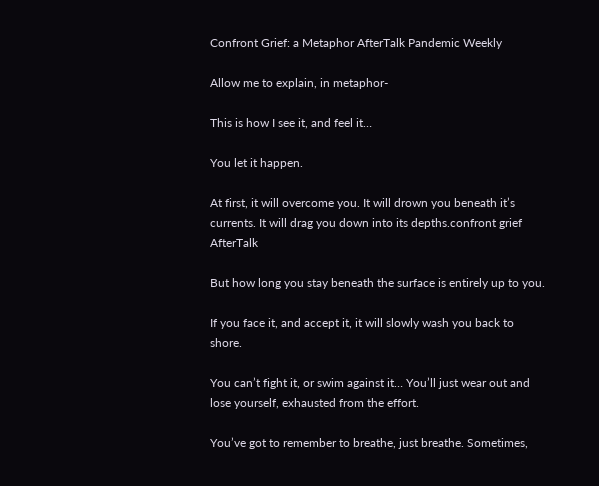Confront Grief: a Metaphor AfterTalk Pandemic Weekly

Allow me to explain, in metaphor-

This is how I see it, and feel it…

You let it happen.

At first, it will overcome you. It will drown you beneath it’s currents. It will drag you down into its depths.confront grief AfterTalk

But how long you stay beneath the surface is entirely up to you.

If you face it, and accept it, it will slowly wash you back to shore.

You can’t fight it, or swim against it… You’ll just wear out and lose yourself, exhausted from the effort.

You’ve got to remember to breathe, just breathe. Sometimes,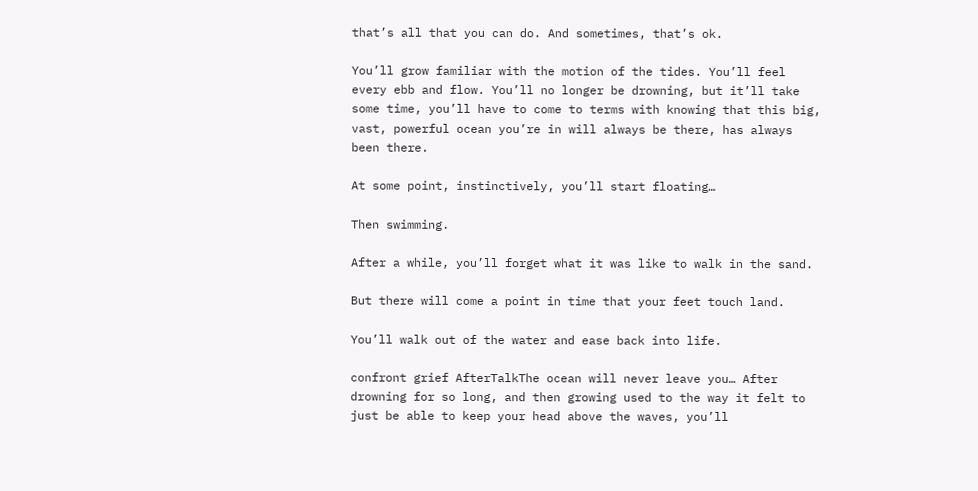that’s all that you can do. And sometimes, that’s ok.

You’ll grow familiar with the motion of the tides. You’ll feel every ebb and flow. You’ll no longer be drowning, but it’ll take some time, you’ll have to come to terms with knowing that this big, vast, powerful ocean you’re in will always be there, has always been there.

At some point, instinctively, you’ll start floating…

Then swimming.

After a while, you’ll forget what it was like to walk in the sand.

But there will come a point in time that your feet touch land.

You’ll walk out of the water and ease back into life.

confront grief AfterTalkThe ocean will never leave you… After drowning for so long, and then growing used to the way it felt to just be able to keep your head above the waves, you’ll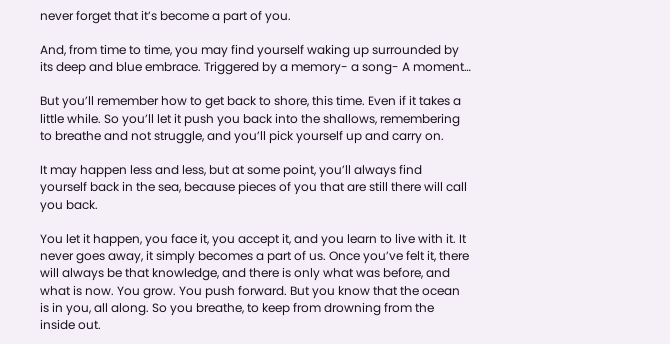never forget that it’s become a part of you.

And, from time to time, you may find yourself waking up surrounded by its deep and blue embrace. Triggered by a memory- a song- A moment…

But you’ll remember how to get back to shore, this time. Even if it takes a little while. So you’ll let it push you back into the shallows, remembering to breathe and not struggle, and you’ll pick yourself up and carry on.

It may happen less and less, but at some point, you’ll always find yourself back in the sea, because pieces of you that are still there will call you back.

You let it happen, you face it, you accept it, and you learn to live with it. It never goes away, it simply becomes a part of us. Once you’ve felt it, there will always be that knowledge, and there is only what was before, and what is now. You grow. You push forward. But you know that the ocean is in you, all along. So you breathe, to keep from drowning from the inside out.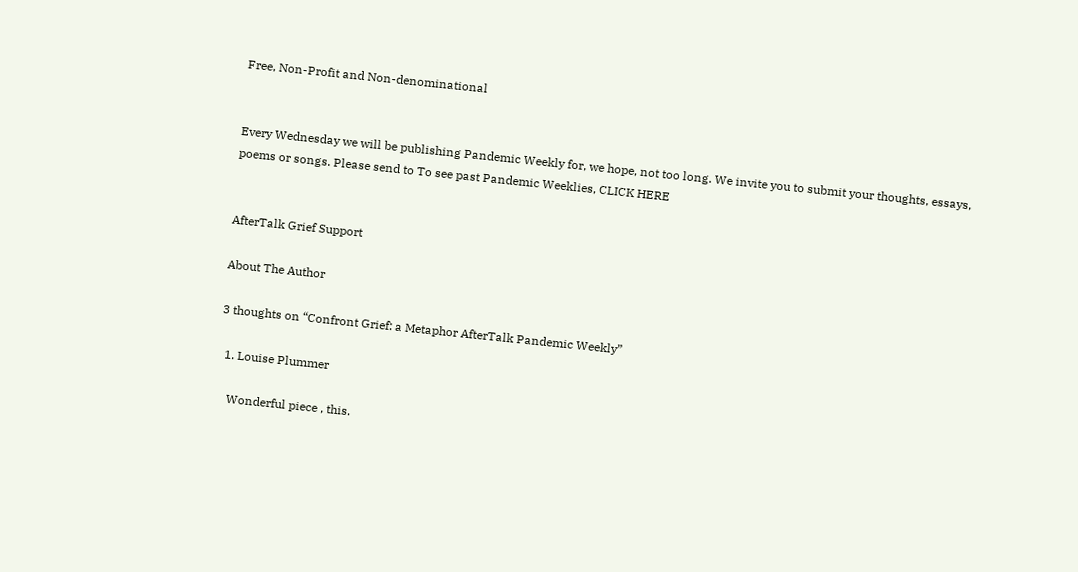Free, Non-Profit and Non-denominational


Every Wednesday we will be publishing Pandemic Weekly for, we hope, not too long. We invite you to submit your thoughts, essays, poems or songs. Please send to To see past Pandemic Weeklies, CLICK HERE


AfterTalk Grief Support

About The Author

3 thoughts on “Confront Grief: a Metaphor AfterTalk Pandemic Weekly”

  1. Louise Plummer

    Wonderful piece , this.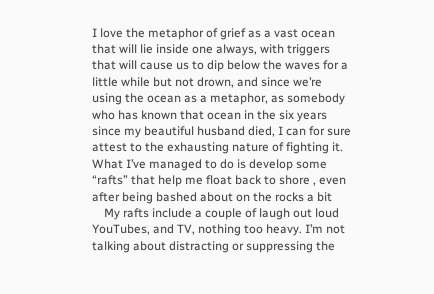I love the metaphor of grief as a vast ocean that will lie inside one always, with triggers that will cause us to dip below the waves for a little while but not drown, and since we’re using the ocean as a metaphor, as somebody who has known that ocean in the six years since my beautiful husband died, I can for sure attest to the exhausting nature of fighting it. What I’ve managed to do is develop some “rafts” that help me float back to shore , even after being bashed about on the rocks a bit
    My rafts include a couple of laugh out loud YouTubes, and TV, nothing too heavy. I’m not talking about distracting or suppressing the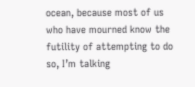ocean, because most of us who have mourned know the futility of attempting to do so, I’m talking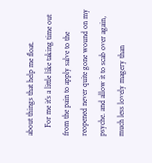about things that help me float.
    For me it’s a little like taking time out from the pain to apply salve to the reopened never quite gone wound on my psyche. and allow it to scab over again, much less lovely magery than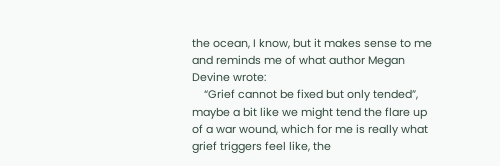the ocean, I know, but it makes sense to me and reminds me of what author Megan Devine wrote:
    “Grief cannot be fixed but only tended”, maybe a bit like we might tend the flare up of a war wound, which for me is really what grief triggers feel like, the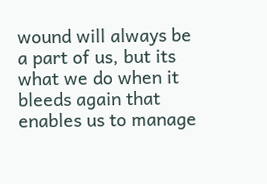wound will always be a part of us, but its what we do when it bleeds again that enables us to manage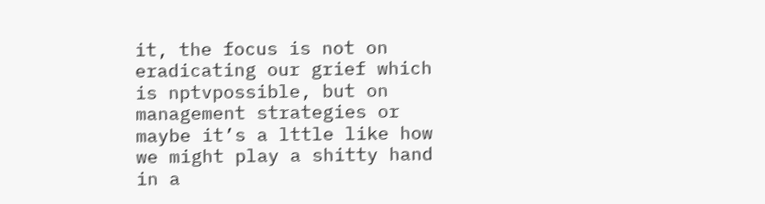it, the focus is not on eradicating our grief which is nptvpossible, but on management strategies or maybe it’s a lttle like how we might play a shitty hand in a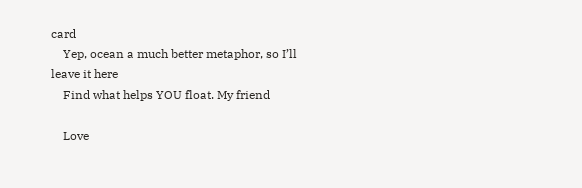card
    Yep, ocean a much better metaphor, so I’ll leave it here
    Find what helps YOU float. My friend

    Love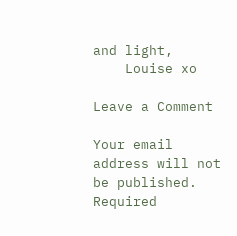and light,
    Louise xo

Leave a Comment

Your email address will not be published. Required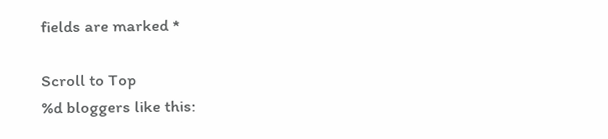fields are marked *

Scroll to Top
%d bloggers like this: